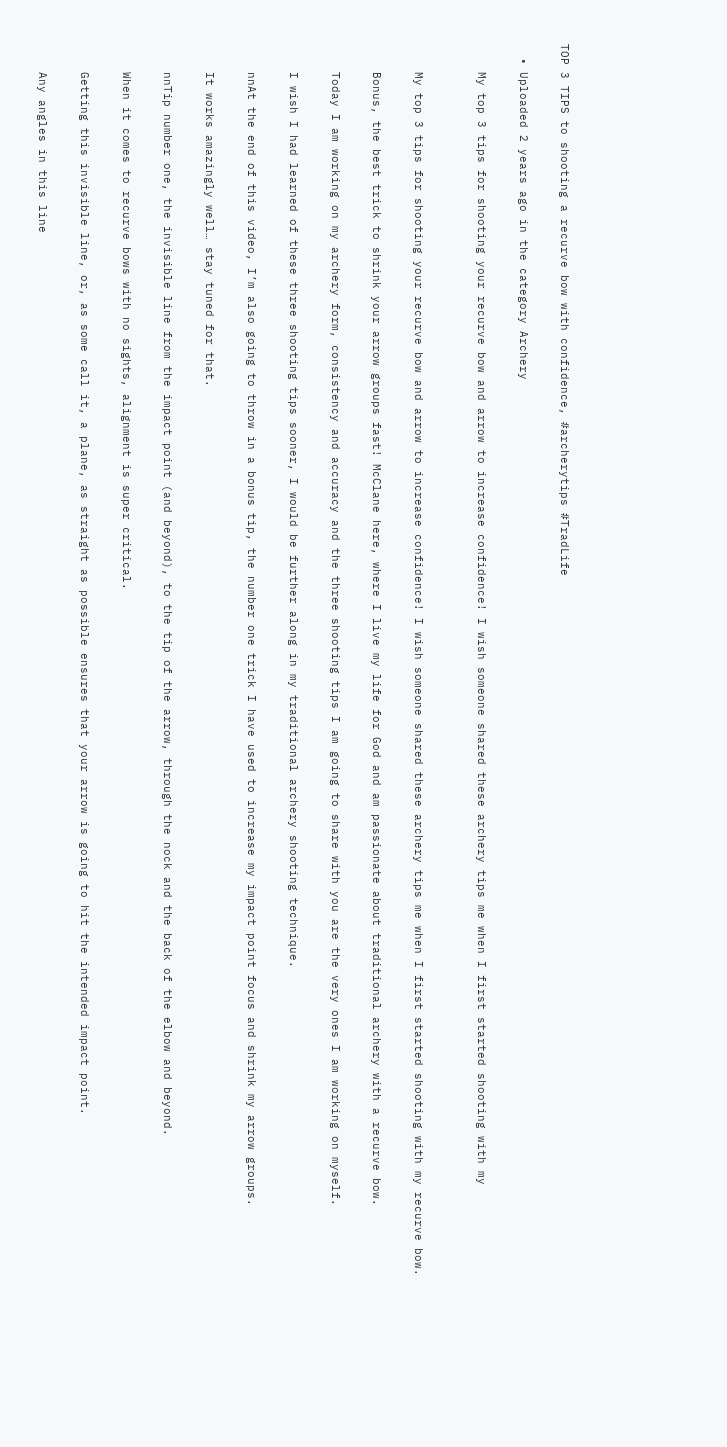TOP 3 TIPS to shooting a recurve bow with confidence, #archerytips #TradLife

  • Uploaded 2 years ago in the category Archery

    My top 3 tips for shooting your recurve bow and arrow to increase confidence! I wish someone shared these archery tips me when I first started shooting with my


    My top 3 tips for shooting your recurve bow and arrow to increase confidence! I wish someone shared these archery tips me when I first started shooting with my recurve bow.

    Bonus, the best trick to shrink your arrow groups fast! McClane here, where I live my life for God and am passionate about traditional archery with a recurve bow.

    Today I am working on my archery form, consistency and accuracy and the three shooting tips I am going to share with you are the very ones I am working on myself.

    I wish I had learned of these three shooting tips sooner, I would be further along in my traditional archery shooting technique.

    nnAt the end of this video, I’m also going to throw in a bonus tip, the number one trick I have used to increase my impact point focus and shrink my arrow groups.

    It works amazingly well… stay tuned for that.

    nnTip number one, the invisible line from the impact point (and beyond), to the tip of the arrow, through the nock and the back of the elbow and beyond.

    When it comes to recurve bows with no sights, alignment is super critical.

    Getting this invisible line, or, as some call it, a plane, as straight as possible ensures that your arrow is going to hit the intended impact point.

    Any angles in this line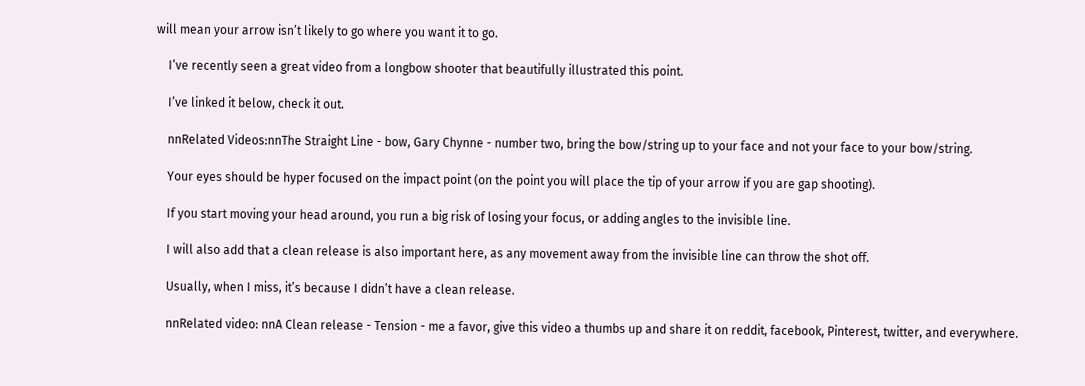will mean your arrow isn’t likely to go where you want it to go.

    I’ve recently seen a great video from a longbow shooter that beautifully illustrated this point.

    I’ve linked it below, check it out.

    nnRelated Videos:nnThe Straight Line - bow, Gary Chynne - number two, bring the bow/string up to your face and not your face to your bow/string.

    Your eyes should be hyper focused on the impact point (on the point you will place the tip of your arrow if you are gap shooting).

    If you start moving your head around, you run a big risk of losing your focus, or adding angles to the invisible line.

    I will also add that a clean release is also important here, as any movement away from the invisible line can throw the shot off.

    Usually, when I miss, it’s because I didn’t have a clean release.

    nnRelated video: nnA Clean release - Tension - me a favor, give this video a thumbs up and share it on reddit, facebook, Pinterest, twitter, and everywhere.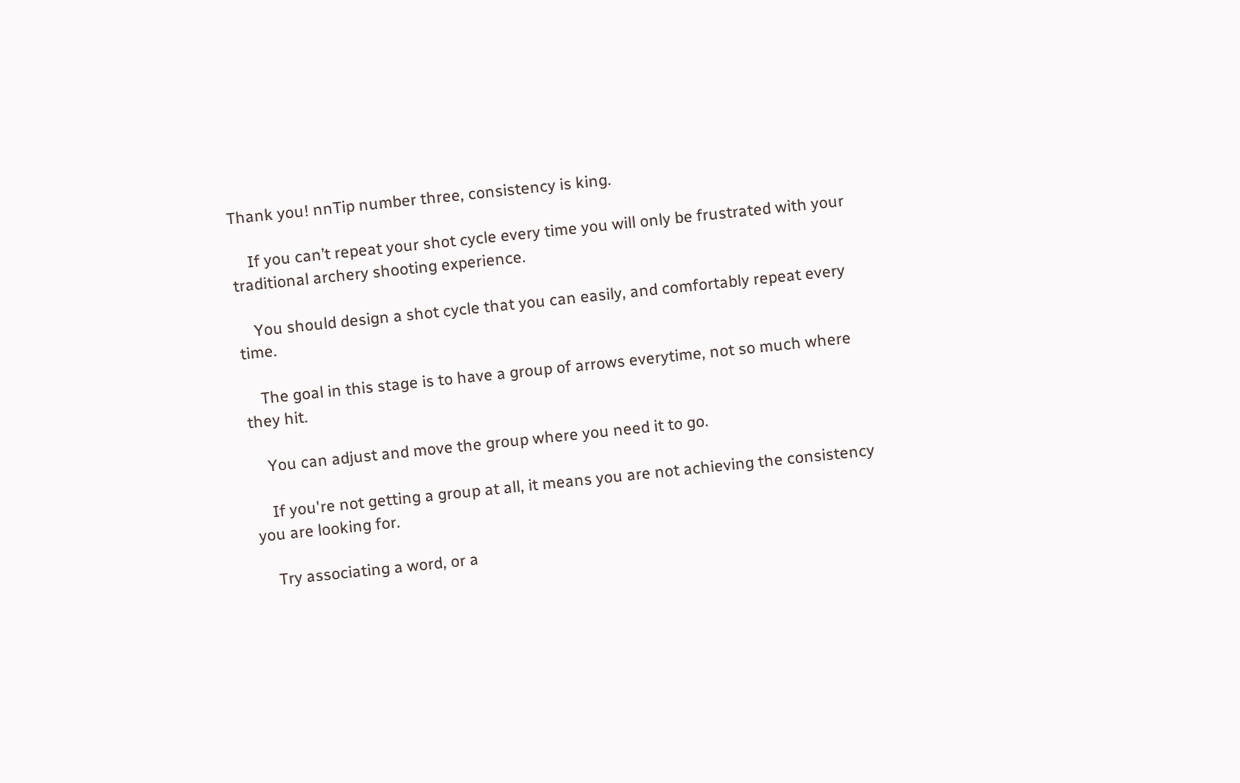Thank you! nnTip number three, consistency is king.

    If you can’t repeat your shot cycle every time you will only be frustrated with your traditional archery shooting experience.

    You should design a shot cycle that you can easily, and comfortably repeat every time.

    The goal in this stage is to have a group of arrows everytime, not so much where they hit.

    You can adjust and move the group where you need it to go.

    If you're not getting a group at all, it means you are not achieving the consistency you are looking for.

    Try associating a word, or a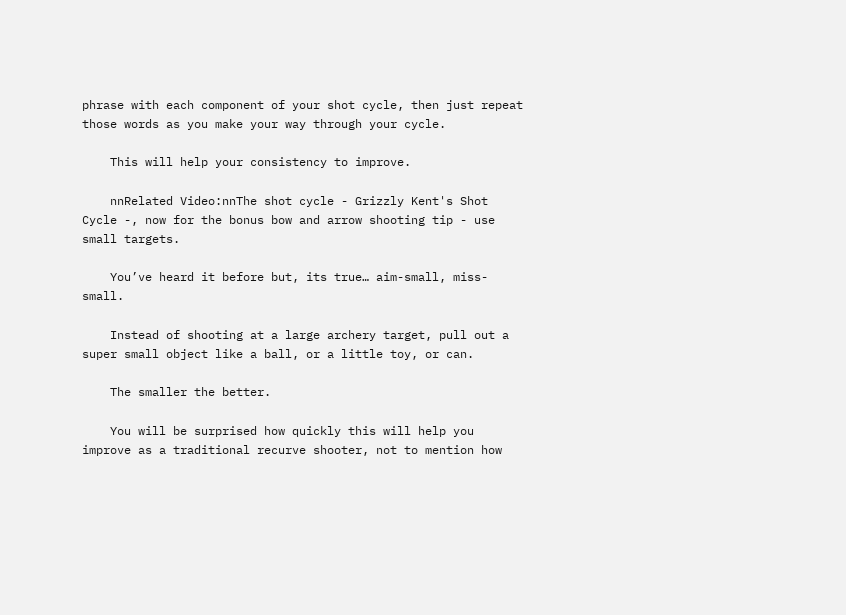phrase with each component of your shot cycle, then just repeat those words as you make your way through your cycle.

    This will help your consistency to improve.

    nnRelated Video:nnThe shot cycle - Grizzly Kent's Shot Cycle -, now for the bonus bow and arrow shooting tip - use small targets.

    You’ve heard it before but, its true… aim-small, miss-small.

    Instead of shooting at a large archery target, pull out a super small object like a ball, or a little toy, or can.

    The smaller the better.

    You will be surprised how quickly this will help you improve as a traditional recurve shooter, not to mention how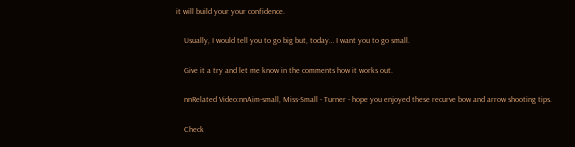it will build your your confidence.

    Usually, I would tell you to go big but, today… I want you to go small.

    Give it a try and let me know in the comments how it works out.

    nnRelated Video:nnAim-small, Miss-Small - Turner - hope you enjoyed these recurve bow and arrow shooting tips.

    Check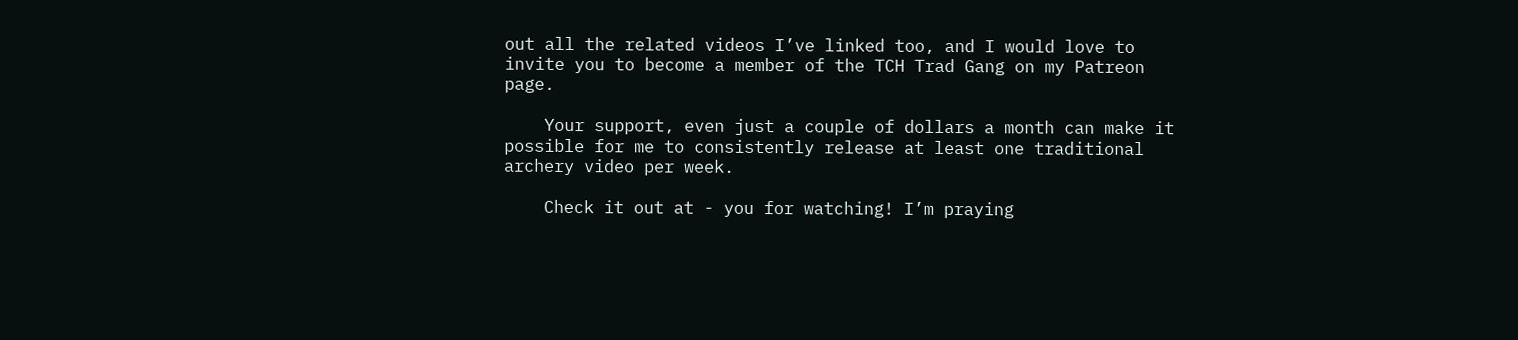out all the related videos I’ve linked too, and I would love to invite you to become a member of the TCH Trad Gang on my Patreon page.

    Your support, even just a couple of dollars a month can make it possible for me to consistently release at least one traditional archery video per week.

    Check it out at - you for watching! I’m praying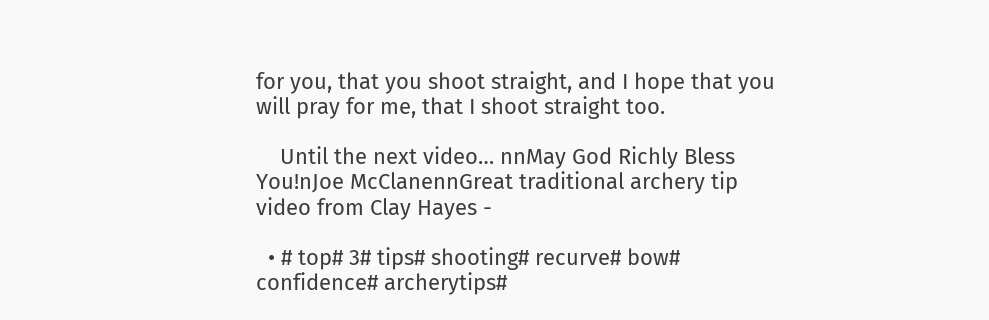for you, that you shoot straight, and I hope that you will pray for me, that I shoot straight too.

    Until the next video… nnMay God Richly Bless You!nJoe McClanennGreat traditional archery tip video from Clay Hayes -

  • # top# 3# tips# shooting# recurve# bow# confidence# archerytips#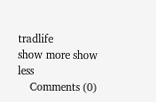tradlife
show more show less
    Comments (0)